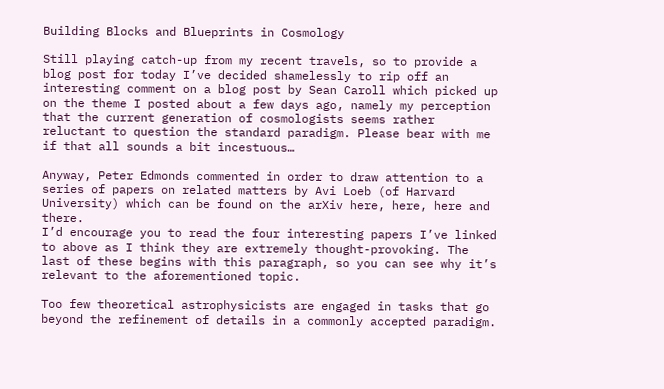Building Blocks and Blueprints in Cosmology

Still playing catch-up from my recent travels, so to provide a blog post for today I’ve decided shamelessly to rip off an interesting comment on a blog post by Sean Caroll which picked up on the theme I posted about a few days ago, namely my perception that the current generation of cosmologists seems rather reluctant to question the standard paradigm. Please bear with me if that all sounds a bit incestuous…

Anyway, Peter Edmonds commented in order to draw attention to a series of papers on related matters by Avi Loeb (of Harvard University) which can be found on the arXiv here, here, here and there.
I’d encourage you to read the four interesting papers I’ve linked to above as I think they are extremely thought-provoking. The last of these begins with this paragraph, so you can see why it’s relevant to the aforementioned topic.

Too few theoretical astrophysicists are engaged in tasks that go beyond the refinement of details in a commonly accepted paradigm.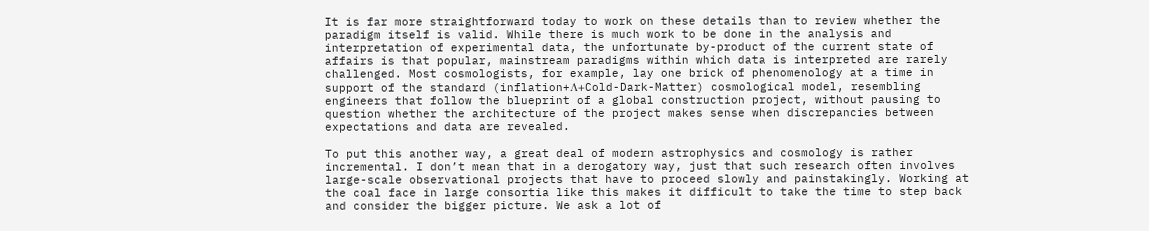It is far more straightforward today to work on these details than to review whether the paradigm itself is valid. While there is much work to be done in the analysis and interpretation of experimental data, the unfortunate by-product of the current state of affairs is that popular, mainstream paradigms within which data is interpreted are rarely challenged. Most cosmologists, for example, lay one brick of phenomenology at a time in support of the standard (inflation+Λ+Cold-Dark-Matter) cosmological model, resembling engineers that follow the blueprint of a global construction project, without pausing to question whether the architecture of the project makes sense when discrepancies between expectations and data are revealed.

To put this another way, a great deal of modern astrophysics and cosmology is rather incremental. I don’t mean that in a derogatory way, just that such research often involves large-scale observational projects that have to proceed slowly and painstakingly. Working at the coal face in large consortia like this makes it difficult to take the time to step back and consider the bigger picture. We ask a lot of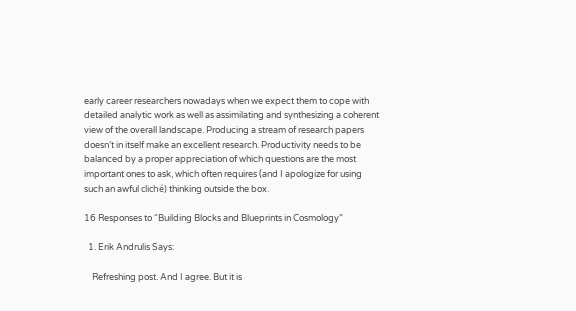early career researchers nowadays when we expect them to cope with detailed analytic work as well as assimilating and synthesizing a coherent view of the overall landscape. Producing a stream of research papers doesn’t in itself make an excellent research. Productivity needs to be balanced by a proper appreciation of which questions are the most important ones to ask, which often requires (and I apologize for using such an awful cliché) thinking outside the box.

16 Responses to “Building Blocks and Blueprints in Cosmology”

  1. Erik Andrulis Says:

    Refreshing post. And I agree. But it is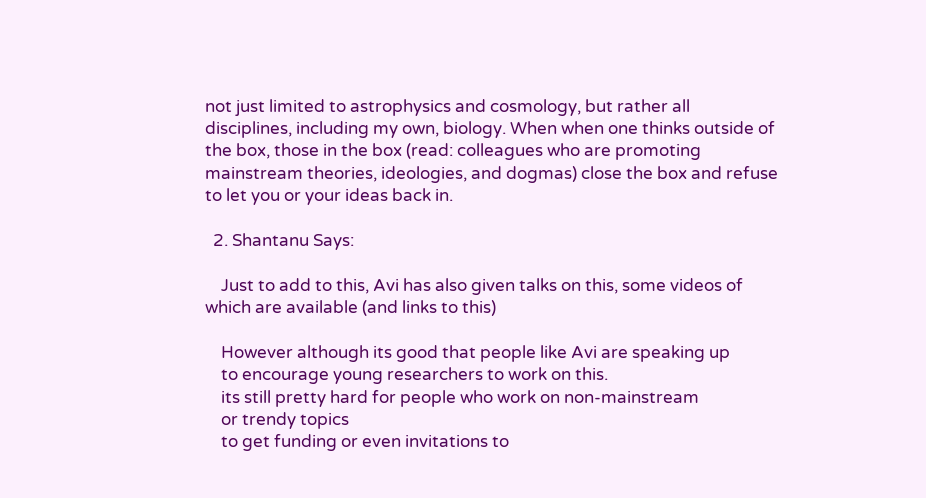not just limited to astrophysics and cosmology, but rather all disciplines, including my own, biology. When when one thinks outside of the box, those in the box (read: colleagues who are promoting mainstream theories, ideologies, and dogmas) close the box and refuse to let you or your ideas back in.

  2. Shantanu Says:

    Just to add to this, Avi has also given talks on this, some videos of which are available (and links to this)

    However although its good that people like Avi are speaking up
    to encourage young researchers to work on this.
    its still pretty hard for people who work on non-mainstream
    or trendy topics
    to get funding or even invitations to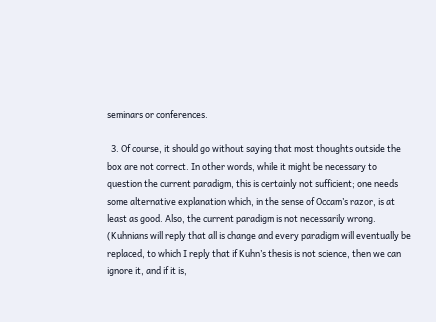seminars or conferences.

  3. Of course, it should go without saying that most thoughts outside the box are not correct. In other words, while it might be necessary to question the current paradigm, this is certainly not sufficient; one needs some alternative explanation which, in the sense of Occam’s razor, is at least as good. Also, the current paradigm is not necessarily wrong. (Kuhnians will reply that all is change and every paradigm will eventually be replaced, to which I reply that if Kuhn’s thesis is not science, then we can ignore it, and if it is,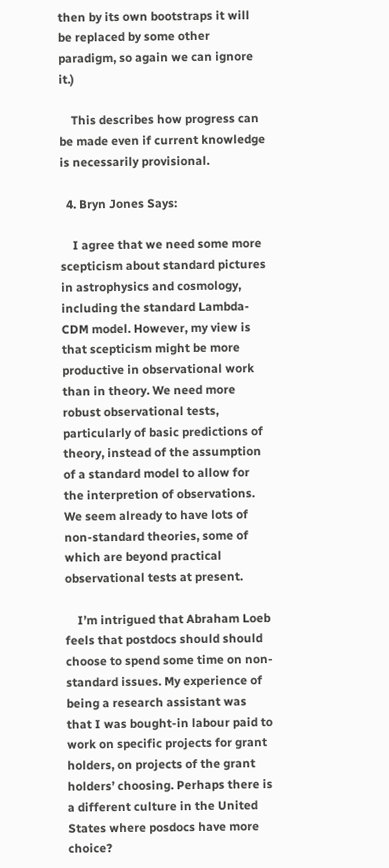then by its own bootstraps it will be replaced by some other paradigm, so again we can ignore it.)

    This describes how progress can be made even if current knowledge is necessarily provisional.

  4. Bryn Jones Says:

    I agree that we need some more scepticism about standard pictures in astrophysics and cosmology, including the standard Lambda-CDM model. However, my view is that scepticism might be more productive in observational work than in theory. We need more robust observational tests, particularly of basic predictions of theory, instead of the assumption of a standard model to allow for the interpretion of observations. We seem already to have lots of non-standard theories, some of which are beyond practical observational tests at present.

    I’m intrigued that Abraham Loeb feels that postdocs should should choose to spend some time on non-standard issues. My experience of being a research assistant was that I was bought-in labour paid to work on specific projects for grant holders, on projects of the grant holders’ choosing. Perhaps there is a different culture in the United States where posdocs have more choice?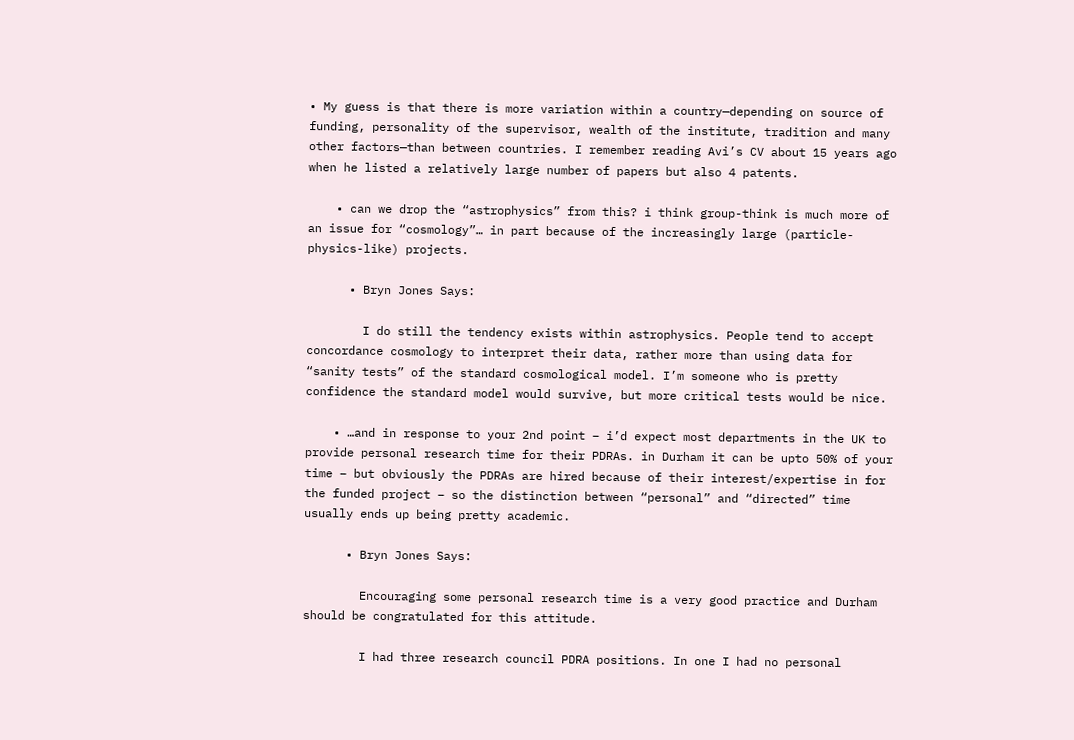• My guess is that there is more variation within a country—depending on source of funding, personality of the supervisor, wealth of the institute, tradition and many other factors—than between countries. I remember reading Avi’s CV about 15 years ago when he listed a relatively large number of papers but also 4 patents.

    • can we drop the “astrophysics” from this? i think group-think is much more of an issue for “cosmology”… in part because of the increasingly large (particle-physics-like) projects.

      • Bryn Jones Says:

        I do still the tendency exists within astrophysics. People tend to accept concordance cosmology to interpret their data, rather more than using data for “sanity tests” of the standard cosmological model. I’m someone who is pretty confidence the standard model would survive, but more critical tests would be nice.

    • …and in response to your 2nd point – i’d expect most departments in the UK to provide personal research time for their PDRAs. in Durham it can be upto 50% of your time – but obviously the PDRAs are hired because of their interest/expertise in for the funded project – so the distinction between “personal” and “directed” time usually ends up being pretty academic.

      • Bryn Jones Says:

        Encouraging some personal research time is a very good practice and Durham should be congratulated for this attitude.

        I had three research council PDRA positions. In one I had no personal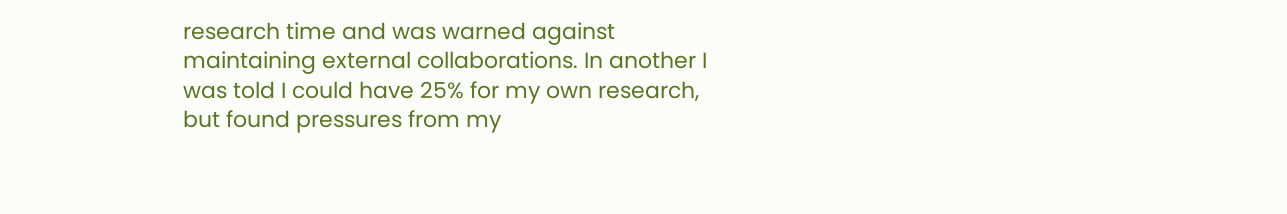research time and was warned against maintaining external collaborations. In another I was told I could have 25% for my own research, but found pressures from my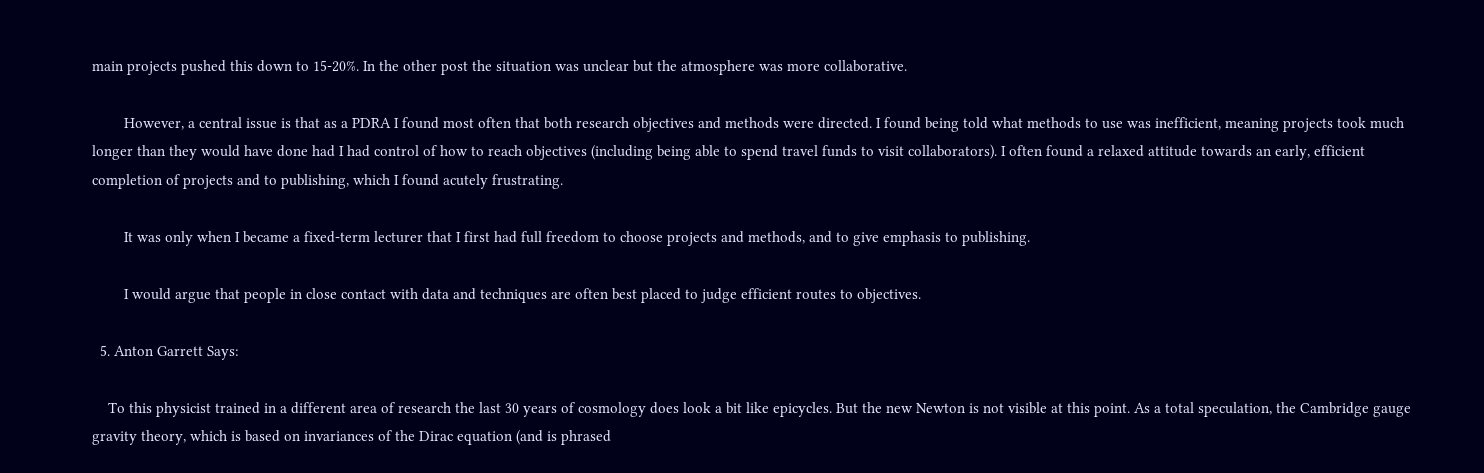main projects pushed this down to 15-20%. In the other post the situation was unclear but the atmosphere was more collaborative.

        However, a central issue is that as a PDRA I found most often that both research objectives and methods were directed. I found being told what methods to use was inefficient, meaning projects took much longer than they would have done had I had control of how to reach objectives (including being able to spend travel funds to visit collaborators). I often found a relaxed attitude towards an early, efficient completion of projects and to publishing, which I found acutely frustrating.

        It was only when I became a fixed-term lecturer that I first had full freedom to choose projects and methods, and to give emphasis to publishing.

        I would argue that people in close contact with data and techniques are often best placed to judge efficient routes to objectives.

  5. Anton Garrett Says:

    To this physicist trained in a different area of research the last 30 years of cosmology does look a bit like epicycles. But the new Newton is not visible at this point. As a total speculation, the Cambridge gauge gravity theory, which is based on invariances of the Dirac equation (and is phrased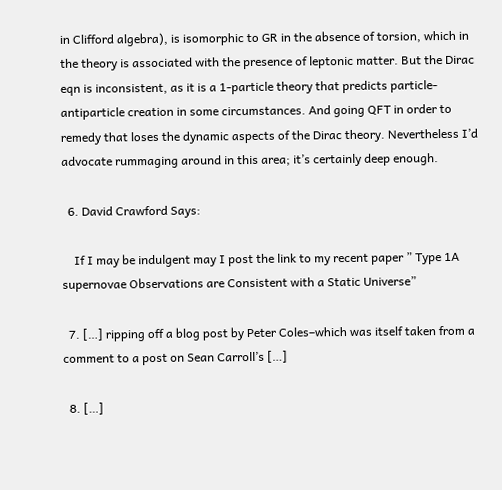in Clifford algebra), is isomorphic to GR in the absence of torsion, which in the theory is associated with the presence of leptonic matter. But the Dirac eqn is inconsistent, as it is a 1-particle theory that predicts particle-antiparticle creation in some circumstances. And going QFT in order to remedy that loses the dynamic aspects of the Dirac theory. Nevertheless I’d advocate rummaging around in this area; it’s certainly deep enough.

  6. David Crawford Says:

    If I may be indulgent may I post the link to my recent paper ” Type 1A supernovae Observations are Consistent with a Static Universe”

  7. […] ripping off a blog post by Peter Coles–which was itself taken from a comment to a post on Sean Carroll’s […]

  8. […]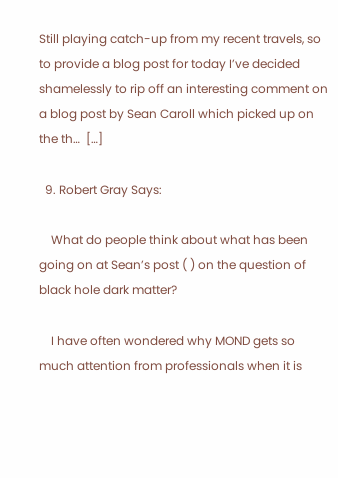Still playing catch-up from my recent travels, so to provide a blog post for today I’ve decided shamelessly to rip off an interesting comment on a blog post by Sean Caroll which picked up on the th…  […]

  9. Robert Gray Says:

    What do people think about what has been going on at Sean’s post ( ) on the question of black hole dark matter?

    I have often wondered why MOND gets so much attention from professionals when it is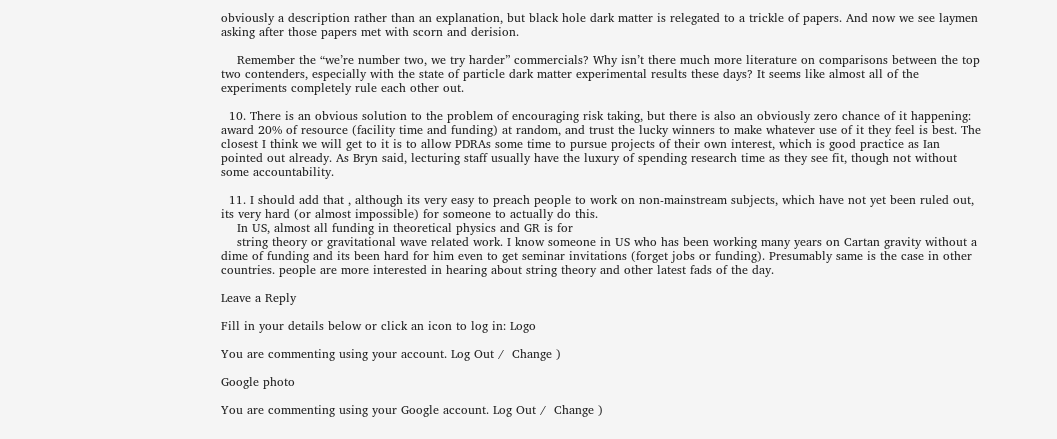obviously a description rather than an explanation, but black hole dark matter is relegated to a trickle of papers. And now we see laymen asking after those papers met with scorn and derision.

    Remember the “we’re number two, we try harder” commercials? Why isn’t there much more literature on comparisons between the top two contenders, especially with the state of particle dark matter experimental results these days? It seems like almost all of the experiments completely rule each other out.

  10. There is an obvious solution to the problem of encouraging risk taking, but there is also an obviously zero chance of it happening: award 20% of resource (facility time and funding) at random, and trust the lucky winners to make whatever use of it they feel is best. The closest I think we will get to it is to allow PDRAs some time to pursue projects of their own interest, which is good practice as Ian pointed out already. As Bryn said, lecturing staff usually have the luxury of spending research time as they see fit, though not without some accountability.

  11. I should add that , although its very easy to preach people to work on non-mainstream subjects, which have not yet been ruled out, its very hard (or almost impossible) for someone to actually do this.
    In US, almost all funding in theoretical physics and GR is for
    string theory or gravitational wave related work. I know someone in US who has been working many years on Cartan gravity without a dime of funding and its been hard for him even to get seminar invitations (forget jobs or funding). Presumably same is the case in other countries. people are more interested in hearing about string theory and other latest fads of the day.

Leave a Reply

Fill in your details below or click an icon to log in: Logo

You are commenting using your account. Log Out /  Change )

Google photo

You are commenting using your Google account. Log Out /  Change )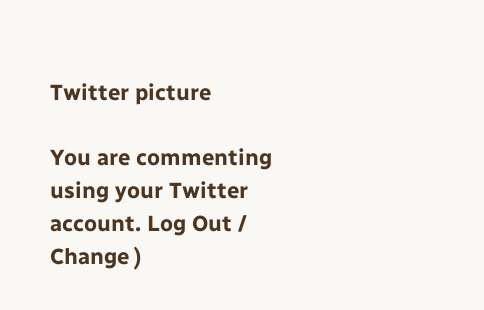Twitter picture

You are commenting using your Twitter account. Log Out /  Change )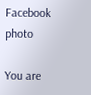Facebook photo

You are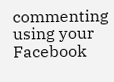commenting using your Facebook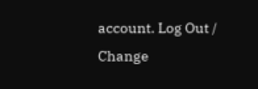account. Log Out /  Change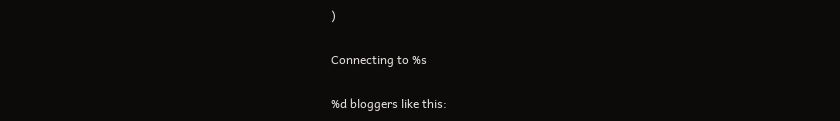)

Connecting to %s

%d bloggers like this: